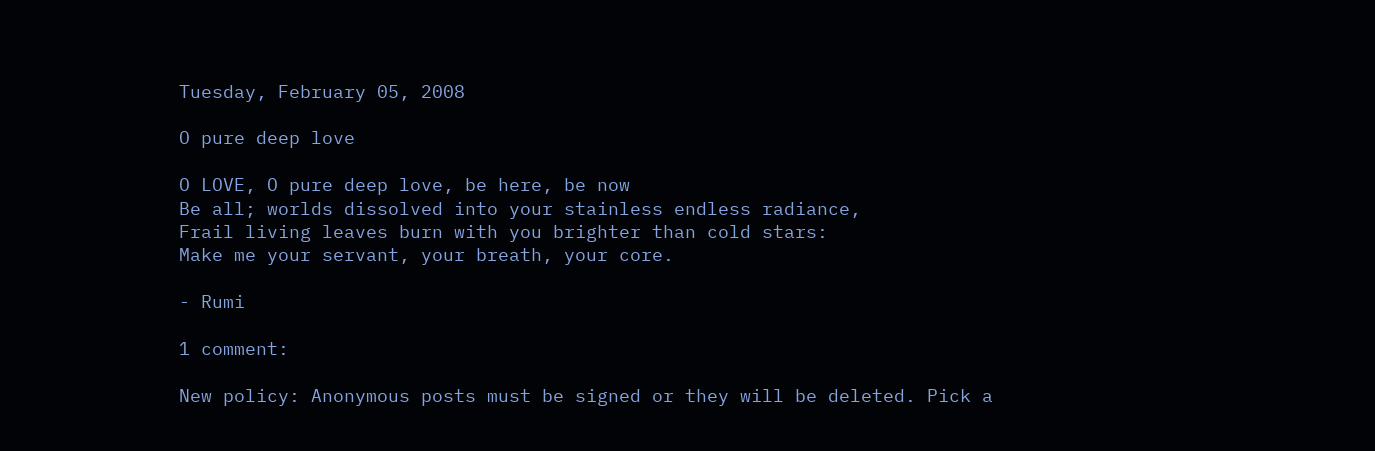Tuesday, February 05, 2008

O pure deep love

O LOVE, O pure deep love, be here, be now
Be all; worlds dissolved into your stainless endless radiance,
Frail living leaves burn with you brighter than cold stars:
Make me your servant, your breath, your core.

- Rumi

1 comment:

New policy: Anonymous posts must be signed or they will be deleted. Pick a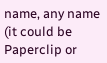name, any name (it could be Paperclip or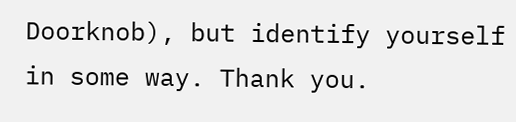Doorknob), but identify yourself in some way. Thank you.